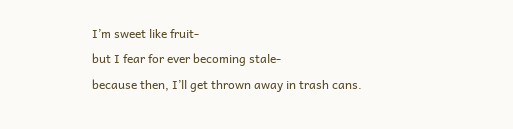I’m sweet like fruit-
but I fear for ever becoming stale-
because then, I’ll get thrown away in trash cans.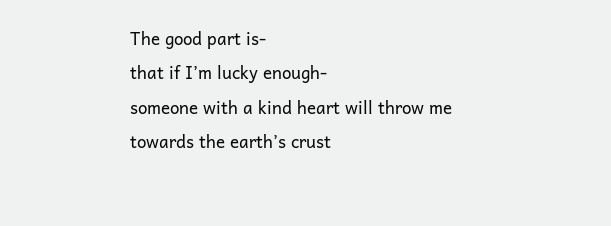The good part is-
that if I’m lucky enough-
someone with a kind heart will throw me towards the earth’s crust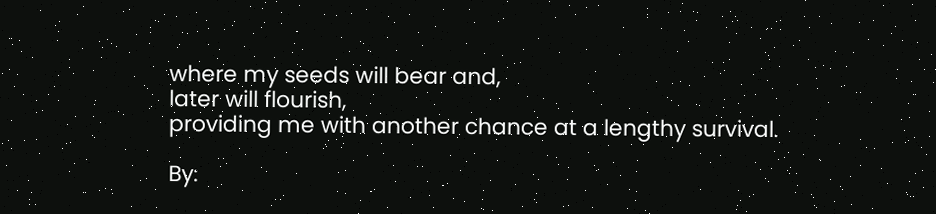where my seeds will bear and,
later will flourish,
providing me with another chance at a lengthy survival.

By: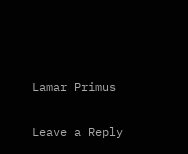Lamar Primus

Leave a Reply